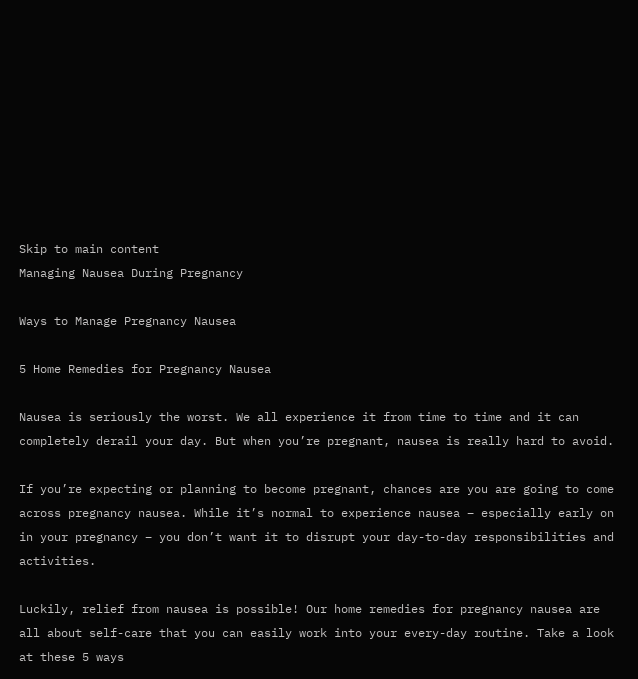Skip to main content
Managing Nausea During Pregnancy

Ways to Manage Pregnancy Nausea

5 Home Remedies for Pregnancy Nausea

Nausea is seriously the worst. We all experience it from time to time and it can completely derail your day. But when you’re pregnant, nausea is really hard to avoid.

If you’re expecting or planning to become pregnant, chances are you are going to come across pregnancy nausea. While it’s normal to experience nausea – especially early on in your pregnancy – you don’t want it to disrupt your day-to-day responsibilities and activities.

Luckily, relief from nausea is possible! Our home remedies for pregnancy nausea are all about self-care that you can easily work into your every-day routine. Take a look at these 5 ways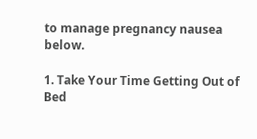to manage pregnancy nausea below.

1. Take Your Time Getting Out of Bed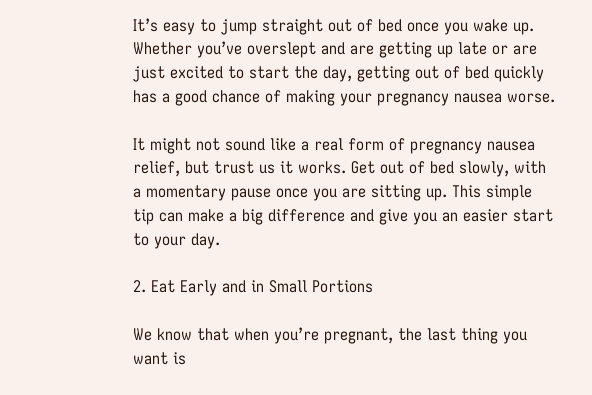It’s easy to jump straight out of bed once you wake up. Whether you’ve overslept and are getting up late or are just excited to start the day, getting out of bed quickly has a good chance of making your pregnancy nausea worse.

It might not sound like a real form of pregnancy nausea relief, but trust us it works. Get out of bed slowly, with a momentary pause once you are sitting up. This simple tip can make a big difference and give you an easier start to your day.

2. Eat Early and in Small Portions

We know that when you’re pregnant, the last thing you want is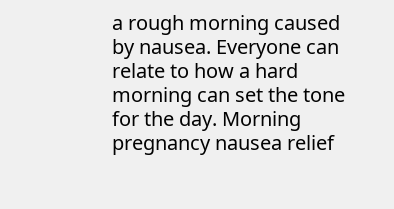a rough morning caused by nausea. Everyone can relate to how a hard morning can set the tone for the day. Morning pregnancy nausea relief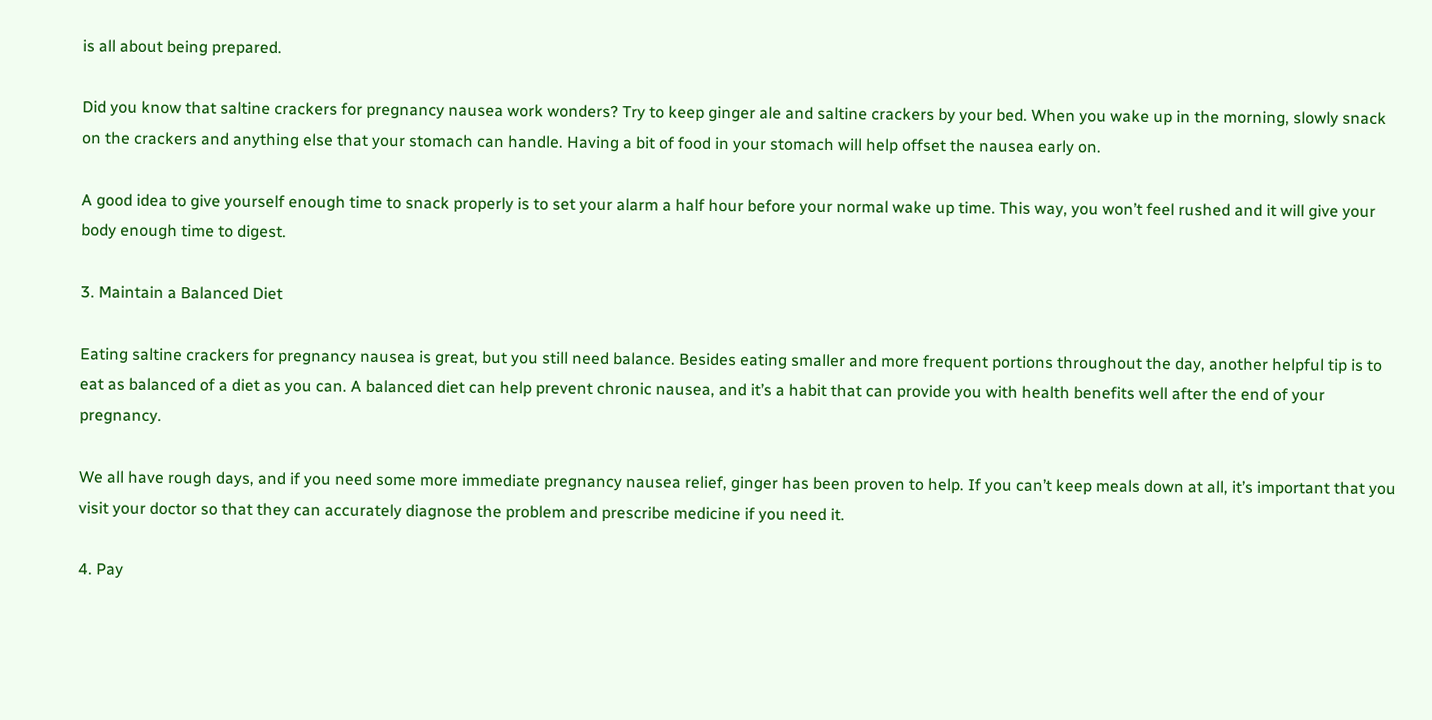is all about being prepared.

Did you know that saltine crackers for pregnancy nausea work wonders? Try to keep ginger ale and saltine crackers by your bed. When you wake up in the morning, slowly snack on the crackers and anything else that your stomach can handle. Having a bit of food in your stomach will help offset the nausea early on.

A good idea to give yourself enough time to snack properly is to set your alarm a half hour before your normal wake up time. This way, you won’t feel rushed and it will give your body enough time to digest.

3. Maintain a Balanced Diet

Eating saltine crackers for pregnancy nausea is great, but you still need balance. Besides eating smaller and more frequent portions throughout the day, another helpful tip is to eat as balanced of a diet as you can. A balanced diet can help prevent chronic nausea, and it’s a habit that can provide you with health benefits well after the end of your pregnancy.

We all have rough days, and if you need some more immediate pregnancy nausea relief, ginger has been proven to help. If you can’t keep meals down at all, it’s important that you visit your doctor so that they can accurately diagnose the problem and prescribe medicine if you need it.

4. Pay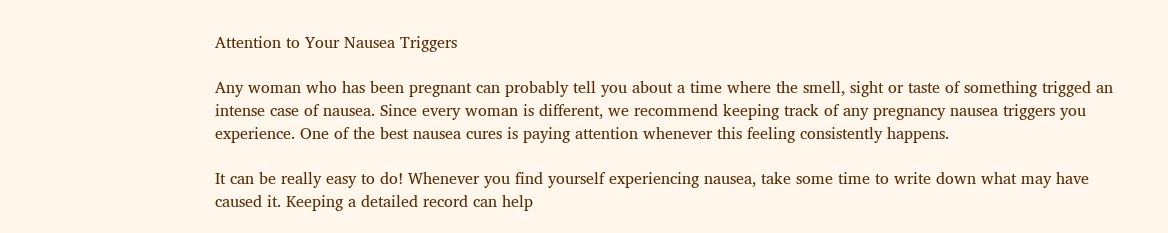Attention to Your Nausea Triggers

Any woman who has been pregnant can probably tell you about a time where the smell, sight or taste of something trigged an intense case of nausea. Since every woman is different, we recommend keeping track of any pregnancy nausea triggers you experience. One of the best nausea cures is paying attention whenever this feeling consistently happens.

It can be really easy to do! Whenever you find yourself experiencing nausea, take some time to write down what may have caused it. Keeping a detailed record can help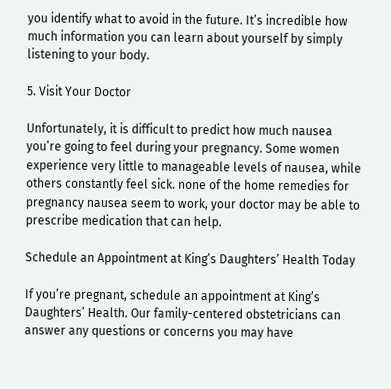you identify what to avoid in the future. It’s incredible how much information you can learn about yourself by simply listening to your body.

5. Visit Your Doctor

Unfortunately, it is difficult to predict how much nausea you’re going to feel during your pregnancy. Some women experience very little to manageable levels of nausea, while others constantly feel sick. none of the home remedies for pregnancy nausea seem to work, your doctor may be able to prescribe medication that can help.

Schedule an Appointment at King’s Daughters’ Health Today

If you’re pregnant, schedule an appointment at King’s Daughters’ Health. Our family-centered obstetricians can answer any questions or concerns you may have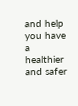and help you have a healthier and safer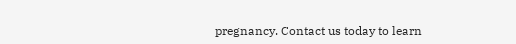pregnancy. Contact us today to learn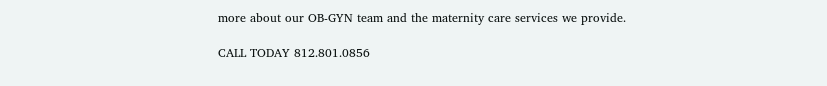more about our OB-GYN team and the maternity care services we provide.

CALL TODAY 812.801.0856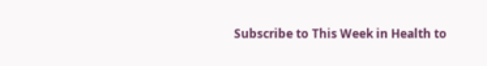Subscribe to This Week in Health to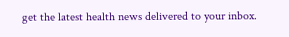get the latest health news delivered to your inbox.